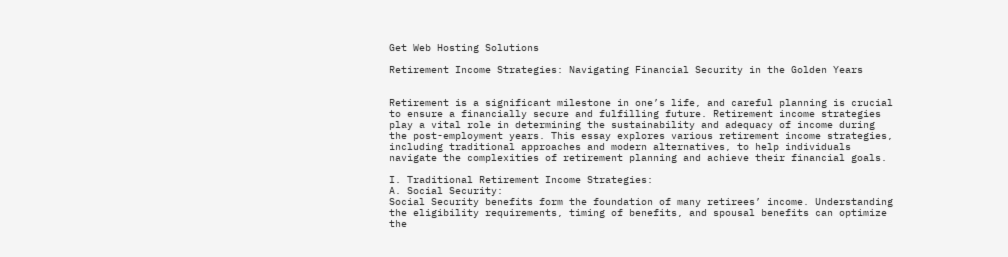Get Web Hosting Solutions

Retirement Income Strategies: Navigating Financial Security in the Golden Years


Retirement is a significant milestone in one’s life, and careful planning is crucial to ensure a financially secure and fulfilling future. Retirement income strategies play a vital role in determining the sustainability and adequacy of income during the post-employment years. This essay explores various retirement income strategies, including traditional approaches and modern alternatives, to help individuals navigate the complexities of retirement planning and achieve their financial goals.

I. Traditional Retirement Income Strategies:
A. Social Security:
Social Security benefits form the foundation of many retirees’ income. Understanding the eligibility requirements, timing of benefits, and spousal benefits can optimize the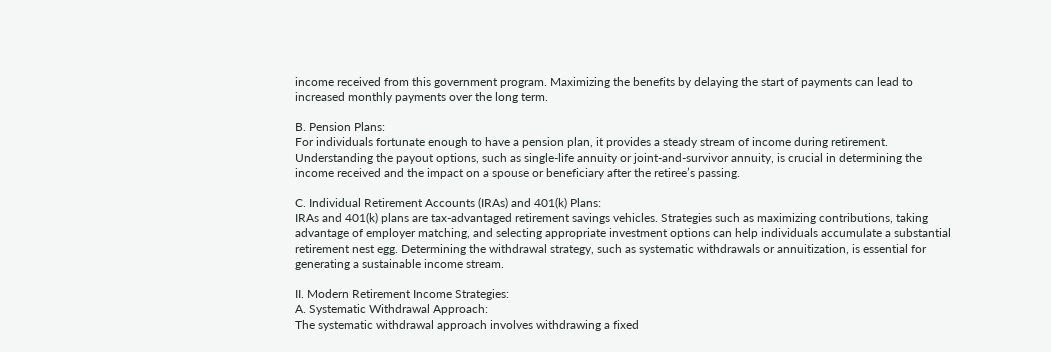income received from this government program. Maximizing the benefits by delaying the start of payments can lead to increased monthly payments over the long term.

B. Pension Plans:
For individuals fortunate enough to have a pension plan, it provides a steady stream of income during retirement. Understanding the payout options, such as single-life annuity or joint-and-survivor annuity, is crucial in determining the income received and the impact on a spouse or beneficiary after the retiree’s passing.

C. Individual Retirement Accounts (IRAs) and 401(k) Plans:
IRAs and 401(k) plans are tax-advantaged retirement savings vehicles. Strategies such as maximizing contributions, taking advantage of employer matching, and selecting appropriate investment options can help individuals accumulate a substantial retirement nest egg. Determining the withdrawal strategy, such as systematic withdrawals or annuitization, is essential for generating a sustainable income stream.

II. Modern Retirement Income Strategies:
A. Systematic Withdrawal Approach:
The systematic withdrawal approach involves withdrawing a fixed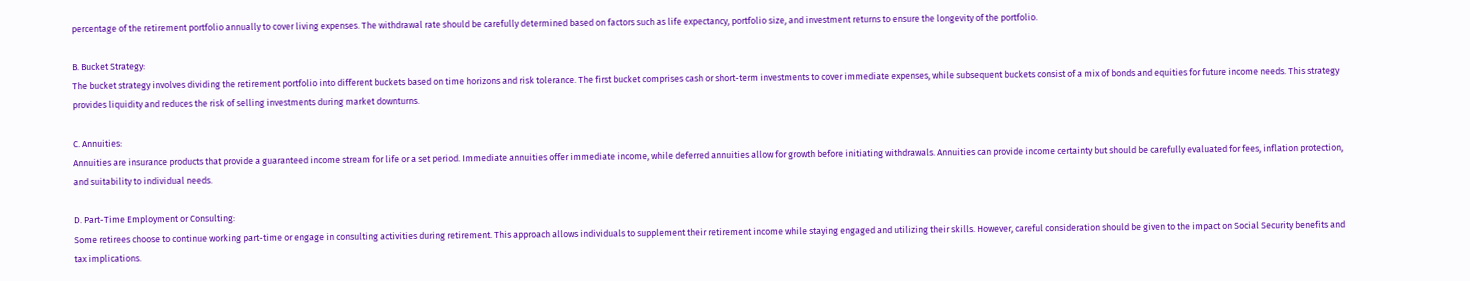percentage of the retirement portfolio annually to cover living expenses. The withdrawal rate should be carefully determined based on factors such as life expectancy, portfolio size, and investment returns to ensure the longevity of the portfolio.

B. Bucket Strategy:
The bucket strategy involves dividing the retirement portfolio into different buckets based on time horizons and risk tolerance. The first bucket comprises cash or short-term investments to cover immediate expenses, while subsequent buckets consist of a mix of bonds and equities for future income needs. This strategy provides liquidity and reduces the risk of selling investments during market downturns.

C. Annuities:
Annuities are insurance products that provide a guaranteed income stream for life or a set period. Immediate annuities offer immediate income, while deferred annuities allow for growth before initiating withdrawals. Annuities can provide income certainty but should be carefully evaluated for fees, inflation protection, and suitability to individual needs.

D. Part-Time Employment or Consulting:
Some retirees choose to continue working part-time or engage in consulting activities during retirement. This approach allows individuals to supplement their retirement income while staying engaged and utilizing their skills. However, careful consideration should be given to the impact on Social Security benefits and tax implications.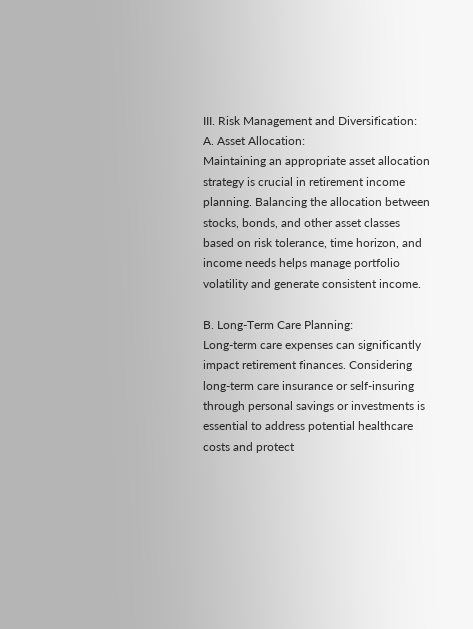III. Risk Management and Diversification:
A. Asset Allocation:
Maintaining an appropriate asset allocation strategy is crucial in retirement income planning. Balancing the allocation between stocks, bonds, and other asset classes based on risk tolerance, time horizon, and income needs helps manage portfolio volatility and generate consistent income.

B. Long-Term Care Planning:
Long-term care expenses can significantly impact retirement finances. Considering long-term care insurance or self-insuring through personal savings or investments is essential to address potential healthcare costs and protect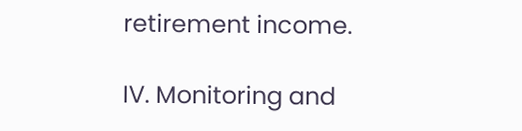retirement income.

IV. Monitoring and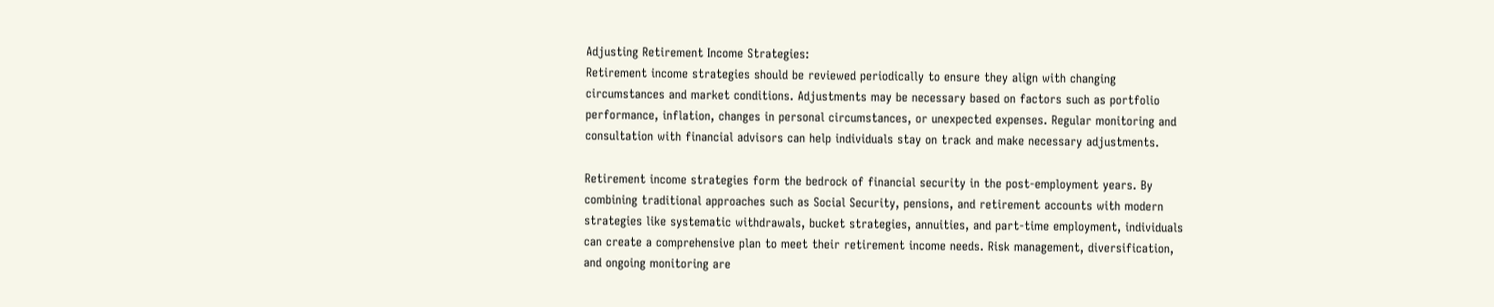Adjusting Retirement Income Strategies:
Retirement income strategies should be reviewed periodically to ensure they align with changing circumstances and market conditions. Adjustments may be necessary based on factors such as portfolio performance, inflation, changes in personal circumstances, or unexpected expenses. Regular monitoring and consultation with financial advisors can help individuals stay on track and make necessary adjustments.

Retirement income strategies form the bedrock of financial security in the post-employment years. By combining traditional approaches such as Social Security, pensions, and retirement accounts with modern strategies like systematic withdrawals, bucket strategies, annuities, and part-time employment, individuals can create a comprehensive plan to meet their retirement income needs. Risk management, diversification, and ongoing monitoring are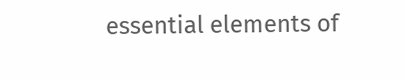essential elements of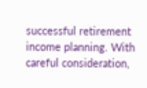successful retirement income planning. With careful consideration,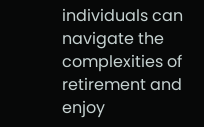individuals can navigate the complexities of retirement and enjoy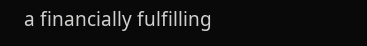a financially fulfilling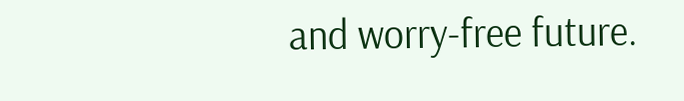and worry-free future.